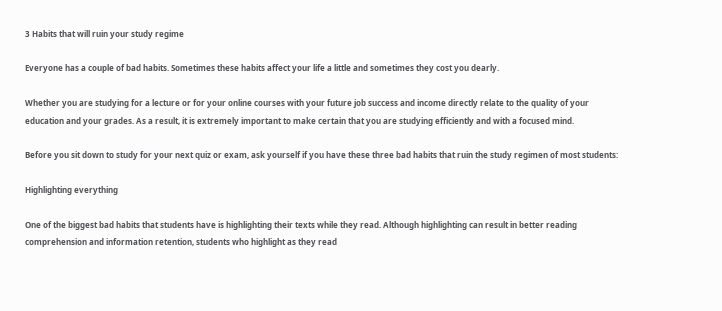3 Habits that will ruin your study regime

Everyone has a couple of bad habits. Sometimes these habits affect your life a little and sometimes they cost you dearly.

Whether you are studying for a lecture or for your online courses with your future job success and income directly relate to the quality of your education and your grades. As a result, it is extremely important to make certain that you are studying efficiently and with a focused mind.

Before you sit down to study for your next quiz or exam, ask yourself if you have these three bad habits that ruin the study regimen of most students:

Highlighting everything

One of the biggest bad habits that students have is highlighting their texts while they read. Although highlighting can result in better reading comprehension and information retention, students who highlight as they read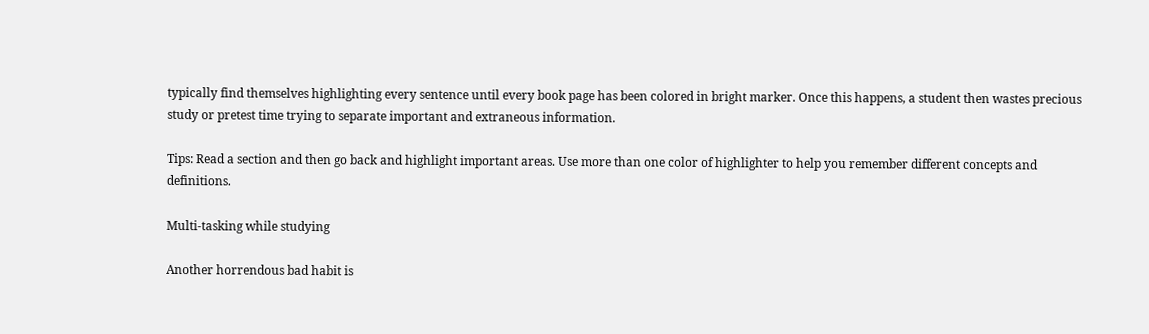typically find themselves highlighting every sentence until every book page has been colored in bright marker. Once this happens, a student then wastes precious study or pretest time trying to separate important and extraneous information.

Tips: Read a section and then go back and highlight important areas. Use more than one color of highlighter to help you remember different concepts and definitions.

Multi-tasking while studying

Another horrendous bad habit is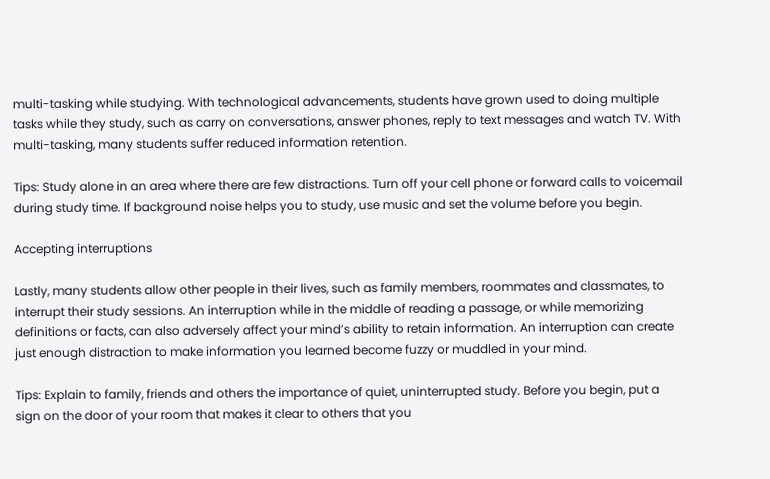multi-tasking while studying. With technological advancements, students have grown used to doing multiple tasks while they study, such as carry on conversations, answer phones, reply to text messages and watch TV. With multi-tasking, many students suffer reduced information retention.

Tips: Study alone in an area where there are few distractions. Turn off your cell phone or forward calls to voicemail during study time. If background noise helps you to study, use music and set the volume before you begin.

Accepting interruptions

Lastly, many students allow other people in their lives, such as family members, roommates and classmates, to interrupt their study sessions. An interruption while in the middle of reading a passage, or while memorizing definitions or facts, can also adversely affect your mind’s ability to retain information. An interruption can create just enough distraction to make information you learned become fuzzy or muddled in your mind.

Tips: Explain to family, friends and others the importance of quiet, uninterrupted study. Before you begin, put a sign on the door of your room that makes it clear to others that you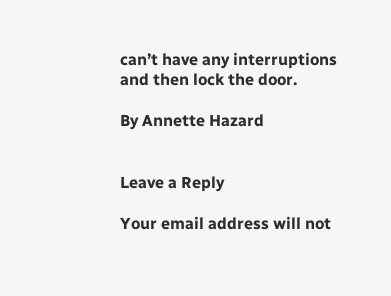can’t have any interruptions and then lock the door.

By Annette Hazard


Leave a Reply

Your email address will not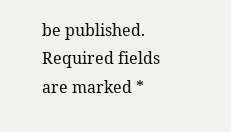be published. Required fields are marked *